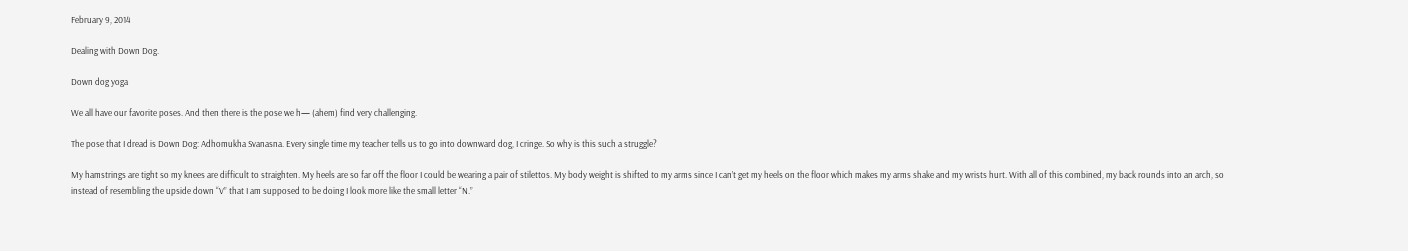February 9, 2014

Dealing with Down Dog.

Down dog yoga

We all have our favorite poses. And then there is the pose we h— (ahem) find very challenging.

The pose that I dread is Down Dog: Adhomukha Svanasna. Every single time my teacher tells us to go into downward dog, I cringe. So why is this such a struggle?

My hamstrings are tight so my knees are difficult to straighten. My heels are so far off the floor I could be wearing a pair of stilettos. My body weight is shifted to my arms since I can’t get my heels on the floor which makes my arms shake and my wrists hurt. With all of this combined, my back rounds into an arch, so instead of resembling the upside down “V” that I am supposed to be doing I look more like the small letter “N.”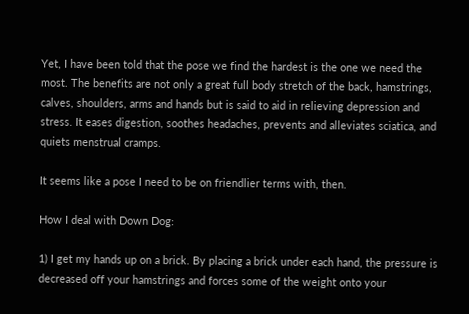Yet, I have been told that the pose we find the hardest is the one we need the most. The benefits are not only a great full body stretch of the back, hamstrings, calves, shoulders, arms and hands but is said to aid in relieving depression and stress. It eases digestion, soothes headaches, prevents and alleviates sciatica, and quiets menstrual cramps.

It seems like a pose I need to be on friendlier terms with, then.

How I deal with Down Dog:

1) I get my hands up on a brick. By placing a brick under each hand, the pressure is decreased off your hamstrings and forces some of the weight onto your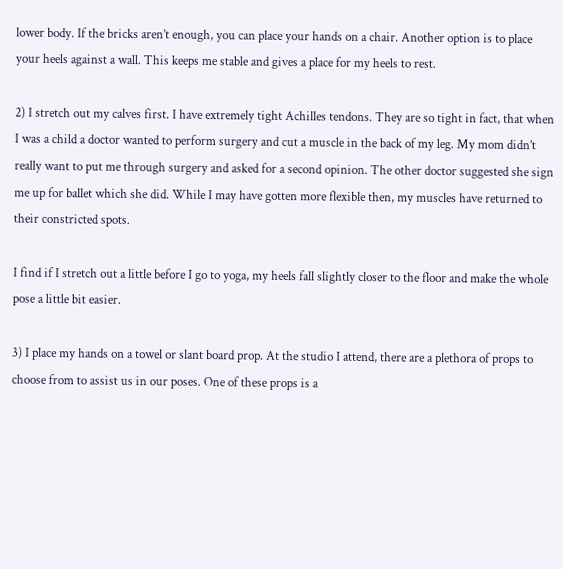lower body. If the bricks aren’t enough, you can place your hands on a chair. Another option is to place your heels against a wall. This keeps me stable and gives a place for my heels to rest.

2) I stretch out my calves first. I have extremely tight Achilles tendons. They are so tight in fact, that when I was a child a doctor wanted to perform surgery and cut a muscle in the back of my leg. My mom didn’t really want to put me through surgery and asked for a second opinion. The other doctor suggested she sign me up for ballet which she did. While I may have gotten more flexible then, my muscles have returned to their constricted spots.

I find if I stretch out a little before I go to yoga, my heels fall slightly closer to the floor and make the whole pose a little bit easier.

3) I place my hands on a towel or slant board prop. At the studio I attend, there are a plethora of props to choose from to assist us in our poses. One of these props is a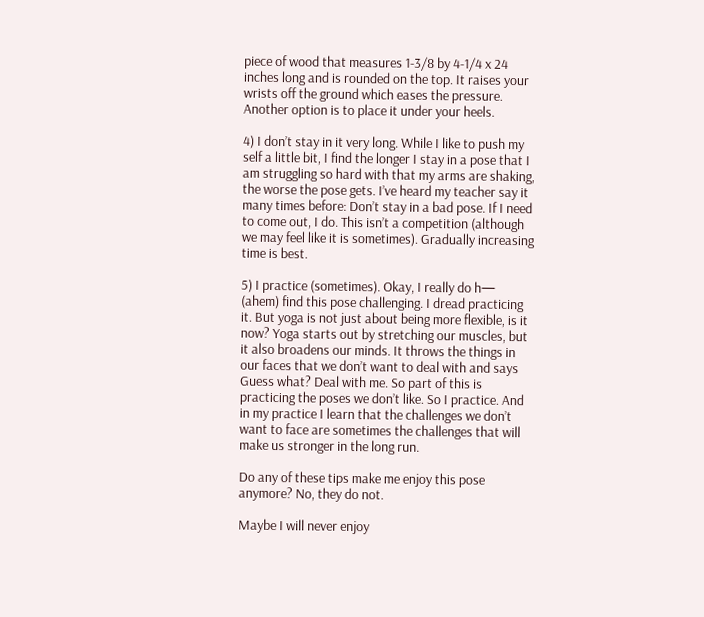piece of wood that measures 1-3/8 by 4-1/4 x 24 inches long and is rounded on the top. It raises your wrists off the ground which eases the pressure. Another option is to place it under your heels.

4) I don’t stay in it very long. While I like to push my self a little bit, I find the longer I stay in a pose that I am struggling so hard with that my arms are shaking, the worse the pose gets. I’ve heard my teacher say it many times before: Don’t stay in a bad pose. If I need to come out, I do. This isn’t a competition (although we may feel like it is sometimes). Gradually increasing time is best.

5) I practice (sometimes). Okay, I really do h— (ahem) find this pose challenging. I dread practicing it. But yoga is not just about being more flexible, is it now? Yoga starts out by stretching our muscles, but it also broadens our minds. It throws the things in our faces that we don’t want to deal with and says Guess what? Deal with me. So part of this is practicing the poses we don’t like. So I practice. And in my practice I learn that the challenges we don’t want to face are sometimes the challenges that will make us stronger in the long run.

Do any of these tips make me enjoy this pose anymore? No, they do not.

Maybe I will never enjoy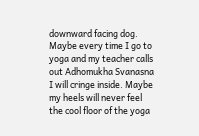downward facing dog. Maybe every time I go to yoga and my teacher calls out Adhomukha Svanasna I will cringe inside. Maybe my heels will never feel the cool floor of the yoga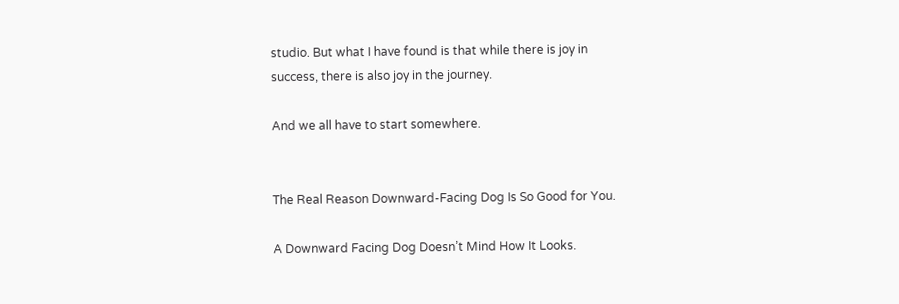studio. But what I have found is that while there is joy in success, there is also joy in the journey.

And we all have to start somewhere.


The Real Reason Downward-Facing Dog Is So Good for You.

A Downward Facing Dog Doesn’t Mind How It Looks.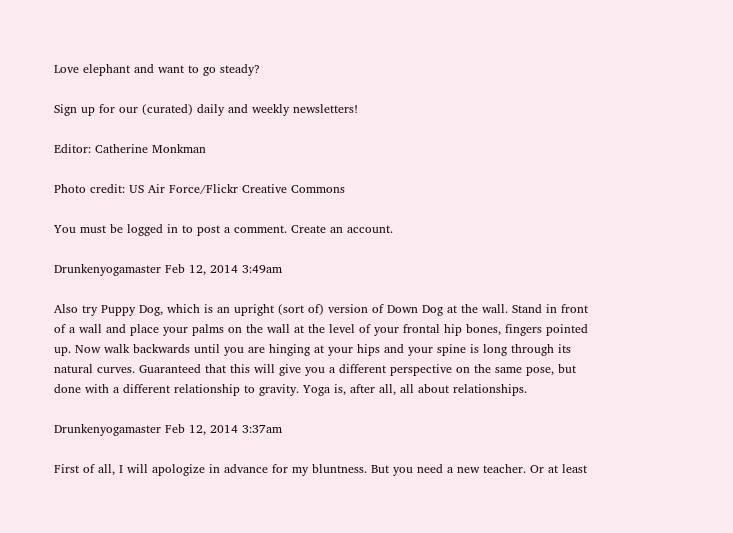Love elephant and want to go steady?

Sign up for our (curated) daily and weekly newsletters!

Editor: Catherine Monkman

Photo credit: US Air Force/Flickr Creative Commons

You must be logged in to post a comment. Create an account.

Drunkenyogamaster Feb 12, 2014 3:49am

Also try Puppy Dog, which is an upright (sort of) version of Down Dog at the wall. Stand in front of a wall and place your palms on the wall at the level of your frontal hip bones, fingers pointed up. Now walk backwards until you are hinging at your hips and your spine is long through its natural curves. Guaranteed that this will give you a different perspective on the same pose, but done with a different relationship to gravity. Yoga is, after all, all about relationships.

Drunkenyogamaster Feb 12, 2014 3:37am

First of all, I will apologize in advance for my bluntness. But you need a new teacher. Or at least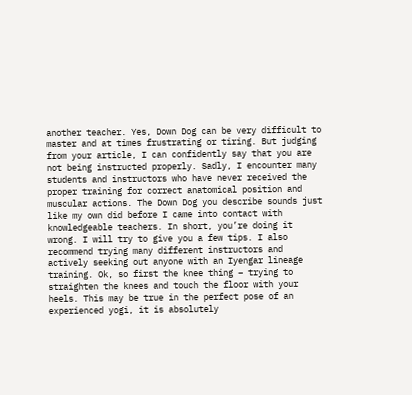another teacher. Yes, Down Dog can be very difficult to master and at times frustrating or tiring. But judging from your article, I can confidently say that you are not being instructed properly. Sadly, I encounter many students and instructors who have never received the proper training for correct anatomical position and muscular actions. The Down Dog you describe sounds just like my own did before I came into contact with knowledgeable teachers. In short, you’re doing it wrong. I will try to give you a few tips. I also recommend trying many different instructors and actively seeking out anyone with an Iyengar lineage training. Ok, so first the knee thing – trying to straighten the knees and touch the floor with your heels. This may be true in the perfect pose of an experienced yogi, it is absolutely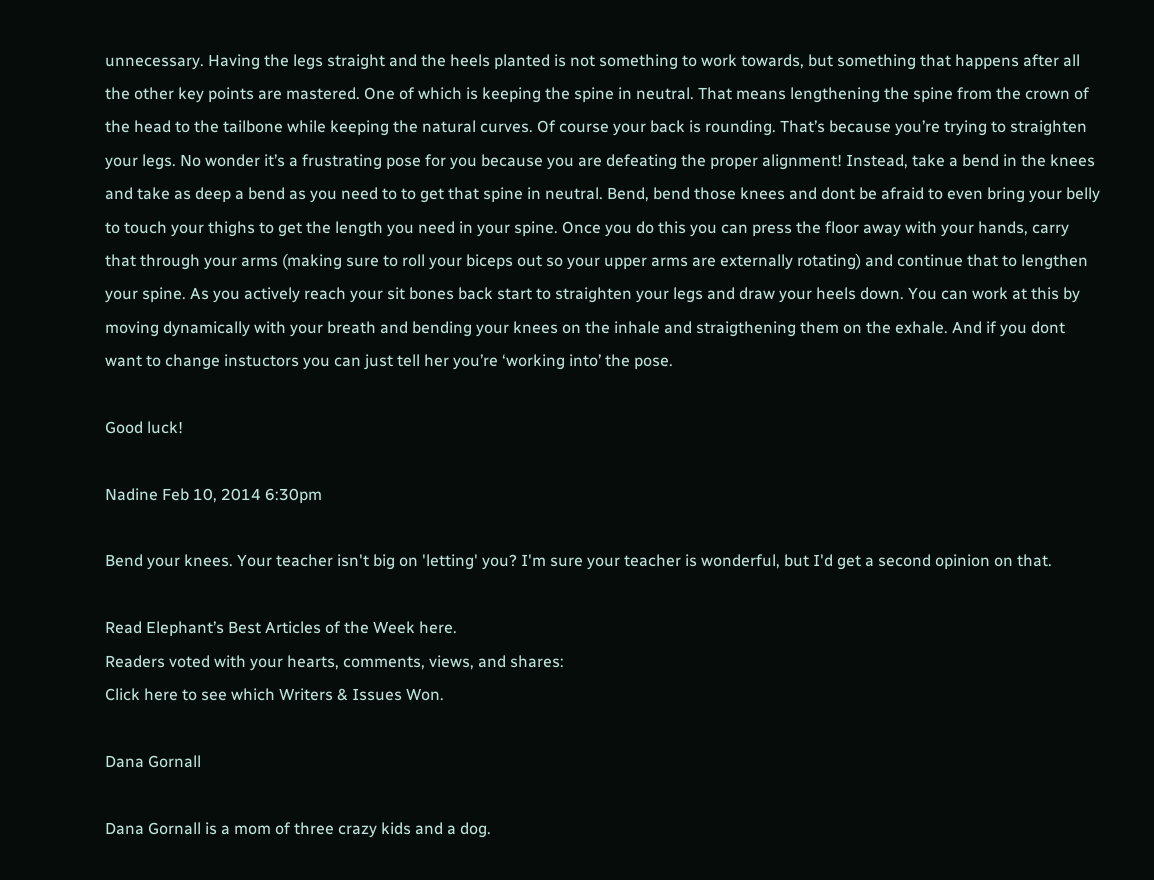unnecessary. Having the legs straight and the heels planted is not something to work towards, but something that happens after all the other key points are mastered. One of which is keeping the spine in neutral. That means lengthening the spine from the crown of the head to the tailbone while keeping the natural curves. Of course your back is rounding. That’s because you’re trying to straighten your legs. No wonder it’s a frustrating pose for you because you are defeating the proper alignment! Instead, take a bend in the knees and take as deep a bend as you need to to get that spine in neutral. Bend, bend those knees and dont be afraid to even bring your belly to touch your thighs to get the length you need in your spine. Once you do this you can press the floor away with your hands, carry that through your arms (making sure to roll your biceps out so your upper arms are externally rotating) and continue that to lengthen your spine. As you actively reach your sit bones back start to straighten your legs and draw your heels down. You can work at this by moving dynamically with your breath and bending your knees on the inhale and straigthening them on the exhale. And if you dont want to change instuctors you can just tell her you’re ‘working into’ the pose.

Good luck!

Nadine Feb 10, 2014 6:30pm

Bend your knees. Your teacher isn't big on 'letting' you? I'm sure your teacher is wonderful, but I'd get a second opinion on that.

Read Elephant’s Best Articles of the Week here.
Readers voted with your hearts, comments, views, and shares:
Click here to see which Writers & Issues Won.

Dana Gornall

Dana Gornall is a mom of three crazy kids and a dog.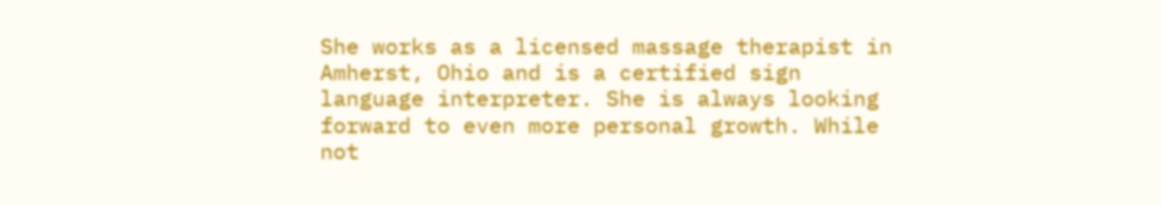She works as a licensed massage therapist in Amherst, Ohio and is a certified sign language interpreter. She is always looking forward to even more personal growth. While not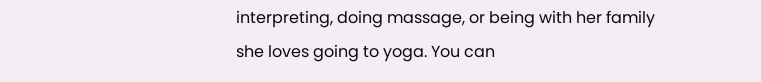interpreting, doing massage, or being with her family she loves going to yoga. You can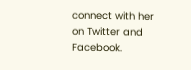connect with her on Twitter and Facebook.